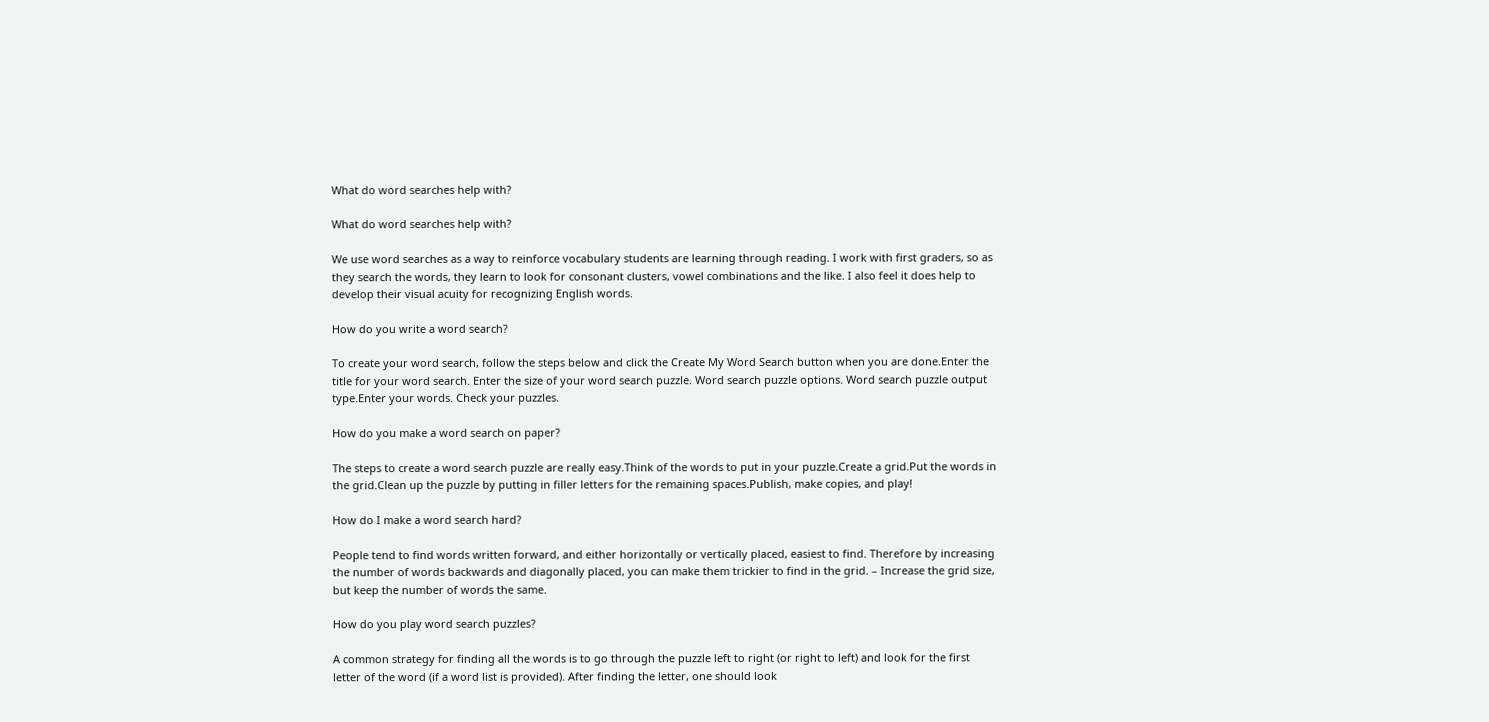What do word searches help with?

What do word searches help with?

We use word searches as a way to reinforce vocabulary students are learning through reading. I work with first graders, so as they search the words, they learn to look for consonant clusters, vowel combinations and the like. I also feel it does help to develop their visual acuity for recognizing English words.

How do you write a word search?

To create your word search, follow the steps below and click the Create My Word Search button when you are done.Enter the title for your word search. Enter the size of your word search puzzle. Word search puzzle options. Word search puzzle output type.Enter your words. Check your puzzles.

How do you make a word search on paper?

The steps to create a word search puzzle are really easy.Think of the words to put in your puzzle.Create a grid.Put the words in the grid.Clean up the puzzle by putting in filler letters for the remaining spaces.Publish, make copies, and play!

How do I make a word search hard?

People tend to find words written forward, and either horizontally or vertically placed, easiest to find. Therefore by increasing the number of words backwards and diagonally placed, you can make them trickier to find in the grid. – Increase the grid size, but keep the number of words the same.

How do you play word search puzzles?

A common strategy for finding all the words is to go through the puzzle left to right (or right to left) and look for the first letter of the word (if a word list is provided). After finding the letter, one should look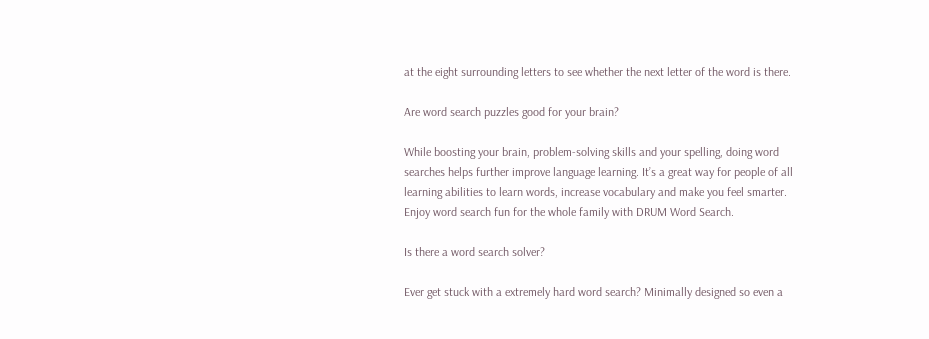at the eight surrounding letters to see whether the next letter of the word is there.

Are word search puzzles good for your brain?

While boosting your brain, problem-solving skills and your spelling, doing word searches helps further improve language learning. It’s a great way for people of all learning abilities to learn words, increase vocabulary and make you feel smarter. Enjoy word search fun for the whole family with DRUM Word Search.

Is there a word search solver?

Ever get stuck with a extremely hard word search? Minimally designed so even a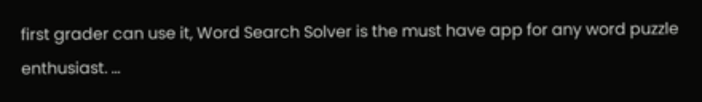first grader can use it, Word Search Solver is the must have app for any word puzzle enthusiast. …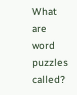What are word puzzles called?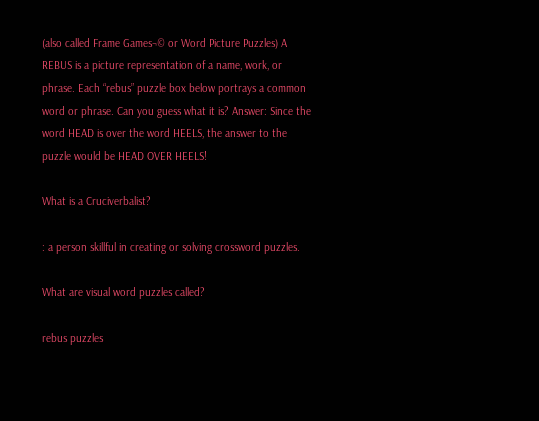(also called Frame Games¬© or Word Picture Puzzles) A REBUS is a picture representation of a name, work, or phrase. Each “rebus” puzzle box below portrays a common word or phrase. Can you guess what it is? Answer: Since the word HEAD is over the word HEELS, the answer to the puzzle would be HEAD OVER HEELS!

What is a Cruciverbalist?

: a person skillful in creating or solving crossword puzzles.

What are visual word puzzles called?

rebus puzzles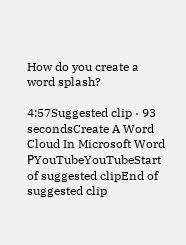How do you create a word splash?

4:57Suggested clip · 93 secondsCreate A Word Cloud In Microsoft Word РYouTubeYouTubeStart of suggested clipEnd of suggested clip